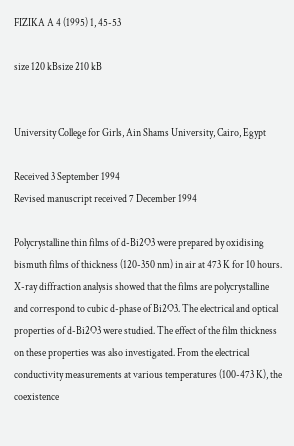FIZIKA A 4 (1995) 1, 45-53

size 120 kBsize 210 kB


University College for Girls, Ain Shams University, Cairo, Egypt

Received 3 September 1994
Revised manuscript received 7 December 1994

Polycrystalline thin films of d-Bi2O3 were prepared by oxidising bismuth films of thickness (120-350 nm) in air at 473 K for 10 hours. X-ray diffraction analysis showed that the films are polycrystalline and correspond to cubic d-phase of Bi2O3. The electrical and optical properties of d-Bi2O3 were studied. The effect of the film thickness on these properties was also investigated. From the electrical conductivity measurements at various temperatures (100-473 K), the coexistence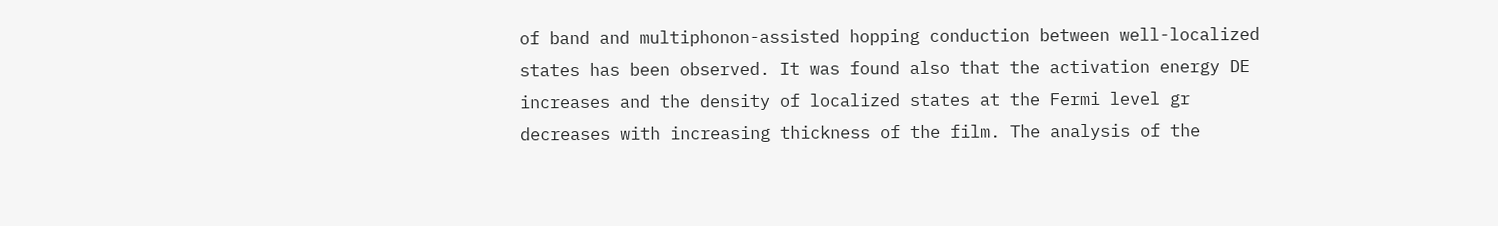of band and multiphonon-assisted hopping conduction between well-localized states has been observed. It was found also that the activation energy DE increases and the density of localized states at the Fermi level gr decreases with increasing thickness of the film. The analysis of the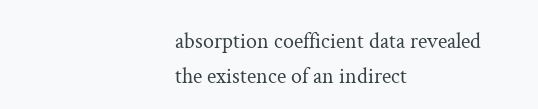absorption coefficient data revealed the existence of an indirect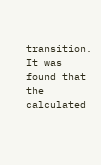transition. It was found that the calculated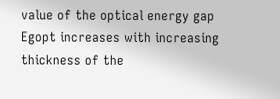value of the optical energy gap Egopt increases with increasing thickness of the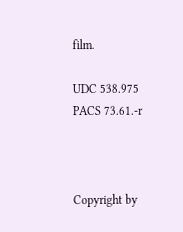film.

UDC 538.975
PACS 73.61.-r



Copyright by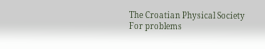The Croatian Physical Society
For problems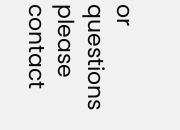or questions please contact